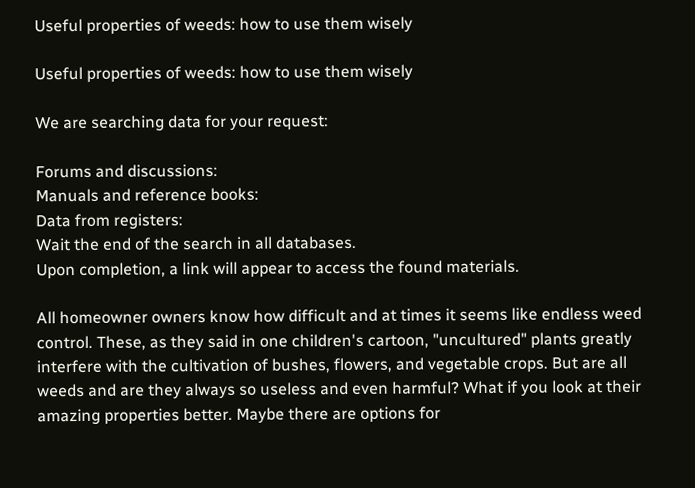Useful properties of weeds: how to use them wisely

Useful properties of weeds: how to use them wisely

We are searching data for your request:

Forums and discussions:
Manuals and reference books:
Data from registers:
Wait the end of the search in all databases.
Upon completion, a link will appear to access the found materials.

All homeowner owners know how difficult and at times it seems like endless weed control. These, as they said in one children's cartoon, "uncultured" plants greatly interfere with the cultivation of bushes, flowers, and vegetable crops. But are all weeds and are they always so useless and even harmful? What if you look at their amazing properties better. Maybe there are options for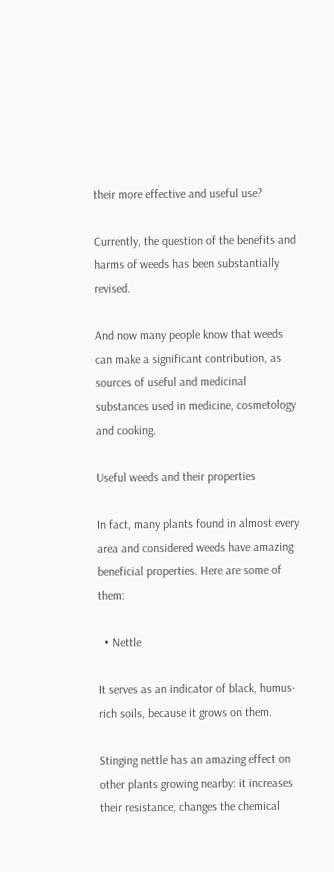their more effective and useful use?

Currently, the question of the benefits and harms of weeds has been substantially revised.

And now many people know that weeds can make a significant contribution, as sources of useful and medicinal substances used in medicine, cosmetology and cooking.

Useful weeds and their properties

In fact, many plants found in almost every area and considered weeds have amazing beneficial properties. Here are some of them:

  • Nettle

It serves as an indicator of black, humus-rich soils, because it grows on them.

Stinging nettle has an amazing effect on other plants growing nearby: it increases their resistance, changes the chemical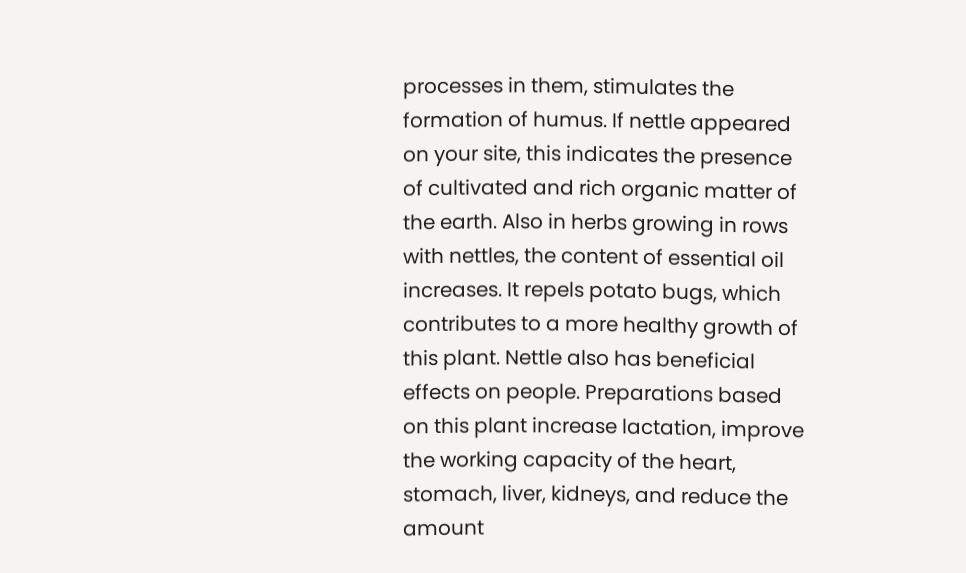processes in them, stimulates the formation of humus. If nettle appeared on your site, this indicates the presence of cultivated and rich organic matter of the earth. Also in herbs growing in rows with nettles, the content of essential oil increases. It repels potato bugs, which contributes to a more healthy growth of this plant. Nettle also has beneficial effects on people. Preparations based on this plant increase lactation, improve the working capacity of the heart, stomach, liver, kidneys, and reduce the amount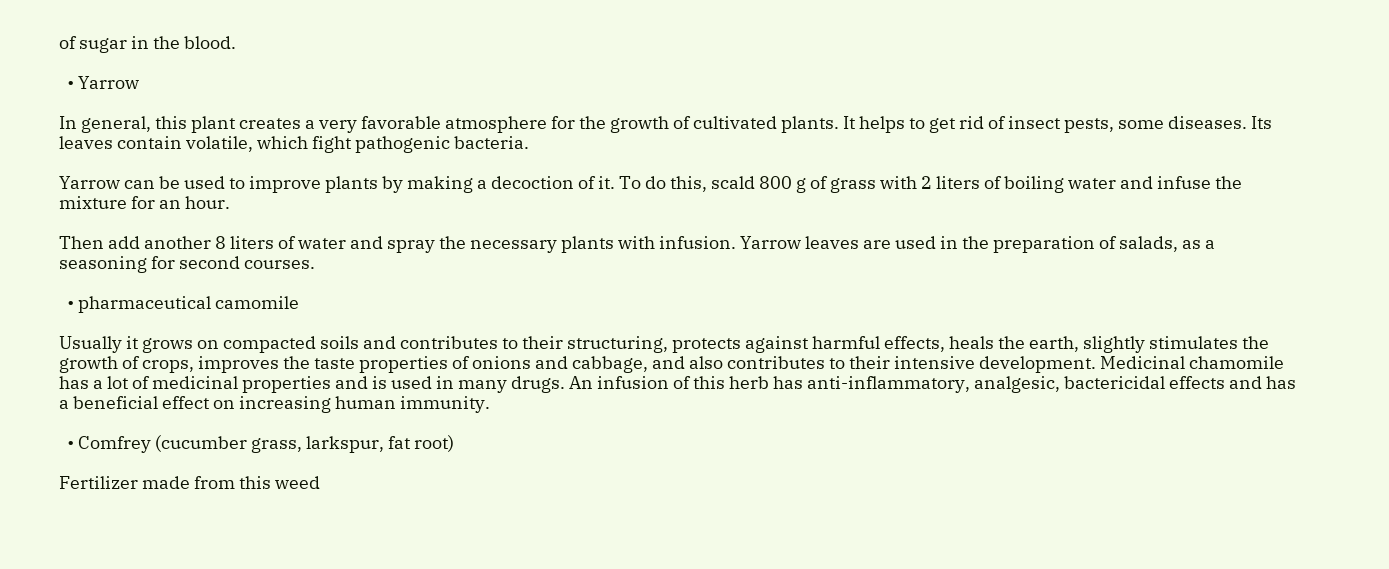of sugar in the blood.

  • Yarrow

In general, this plant creates a very favorable atmosphere for the growth of cultivated plants. It helps to get rid of insect pests, some diseases. Its leaves contain volatile, which fight pathogenic bacteria.

Yarrow can be used to improve plants by making a decoction of it. To do this, scald 800 g of grass with 2 liters of boiling water and infuse the mixture for an hour.

Then add another 8 liters of water and spray the necessary plants with infusion. Yarrow leaves are used in the preparation of salads, as a seasoning for second courses.

  • pharmaceutical camomile

Usually it grows on compacted soils and contributes to their structuring, protects against harmful effects, heals the earth, slightly stimulates the growth of crops, improves the taste properties of onions and cabbage, and also contributes to their intensive development. Medicinal chamomile has a lot of medicinal properties and is used in many drugs. An infusion of this herb has anti-inflammatory, analgesic, bactericidal effects and has a beneficial effect on increasing human immunity.

  • Comfrey (cucumber grass, larkspur, fat root)

Fertilizer made from this weed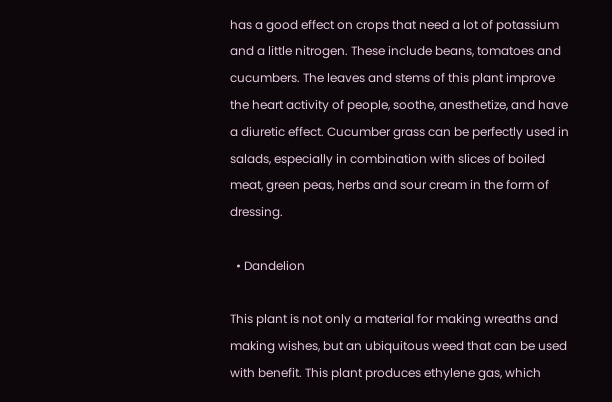has a good effect on crops that need a lot of potassium and a little nitrogen. These include beans, tomatoes and cucumbers. The leaves and stems of this plant improve the heart activity of people, soothe, anesthetize, and have a diuretic effect. Cucumber grass can be perfectly used in salads, especially in combination with slices of boiled meat, green peas, herbs and sour cream in the form of dressing.

  • Dandelion

This plant is not only a material for making wreaths and making wishes, but an ubiquitous weed that can be used with benefit. This plant produces ethylene gas, which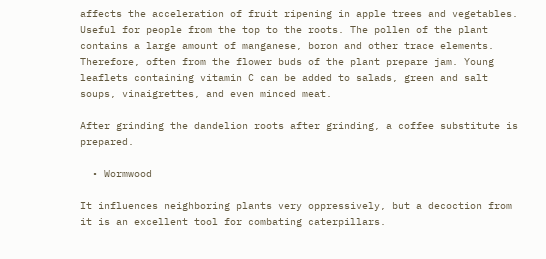affects the acceleration of fruit ripening in apple trees and vegetables. Useful for people from the top to the roots. The pollen of the plant contains a large amount of manganese, boron and other trace elements. Therefore, often from the flower buds of the plant prepare jam. Young leaflets containing vitamin C can be added to salads, green and salt soups, vinaigrettes, and even minced meat.

After grinding the dandelion roots after grinding, a coffee substitute is prepared.

  • Wormwood

It influences neighboring plants very oppressively, but a decoction from it is an excellent tool for combating caterpillars.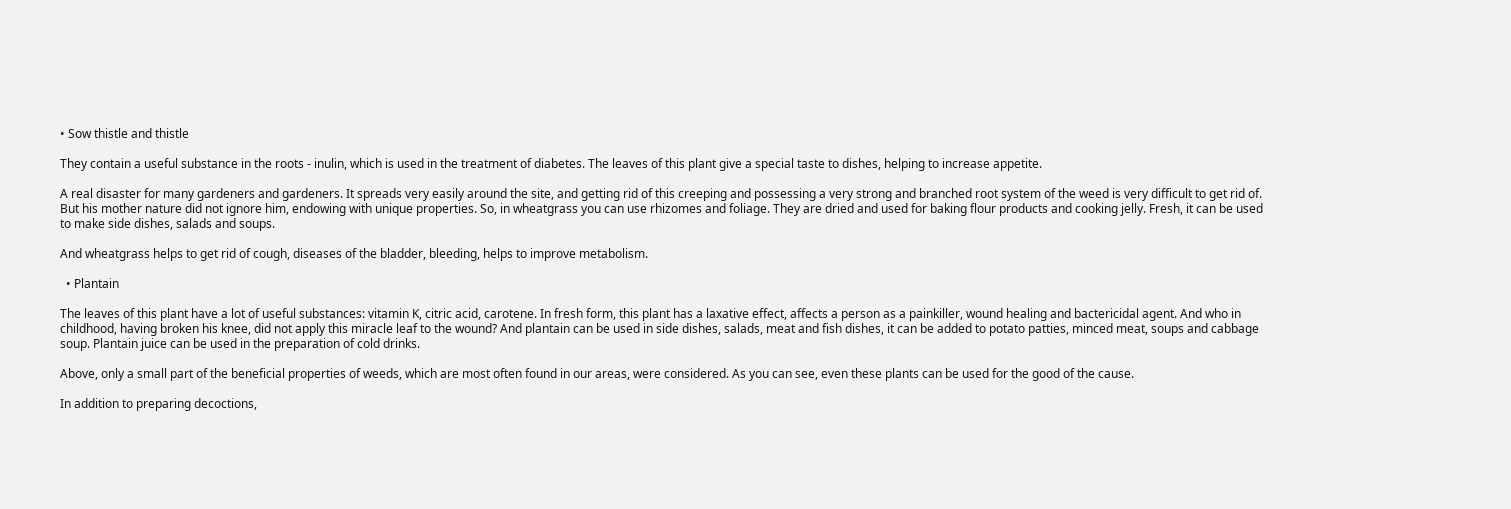• Sow thistle and thistle

They contain a useful substance in the roots - inulin, which is used in the treatment of diabetes. The leaves of this plant give a special taste to dishes, helping to increase appetite.

A real disaster for many gardeners and gardeners. It spreads very easily around the site, and getting rid of this creeping and possessing a very strong and branched root system of the weed is very difficult to get rid of. But his mother nature did not ignore him, endowing with unique properties. So, in wheatgrass you can use rhizomes and foliage. They are dried and used for baking flour products and cooking jelly. Fresh, it can be used to make side dishes, salads and soups.

And wheatgrass helps to get rid of cough, diseases of the bladder, bleeding, helps to improve metabolism.

  • Plantain

The leaves of this plant have a lot of useful substances: vitamin K, citric acid, carotene. In fresh form, this plant has a laxative effect, affects a person as a painkiller, wound healing and bactericidal agent. And who in childhood, having broken his knee, did not apply this miracle leaf to the wound? And plantain can be used in side dishes, salads, meat and fish dishes, it can be added to potato patties, minced meat, soups and cabbage soup. Plantain juice can be used in the preparation of cold drinks.

Above, only a small part of the beneficial properties of weeds, which are most often found in our areas, were considered. As you can see, even these plants can be used for the good of the cause.

In addition to preparing decoctions,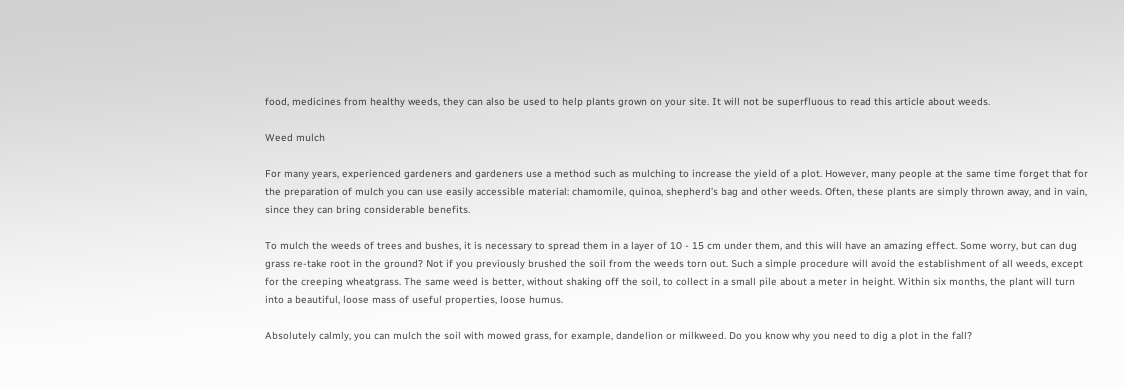food, medicines from healthy weeds, they can also be used to help plants grown on your site. It will not be superfluous to read this article about weeds.

Weed mulch

For many years, experienced gardeners and gardeners use a method such as mulching to increase the yield of a plot. However, many people at the same time forget that for the preparation of mulch you can use easily accessible material: chamomile, quinoa, shepherd’s bag and other weeds. Often, these plants are simply thrown away, and in vain, since they can bring considerable benefits.

To mulch the weeds of trees and bushes, it is necessary to spread them in a layer of 10 - 15 cm under them, and this will have an amazing effect. Some worry, but can dug grass re-take root in the ground? Not if you previously brushed the soil from the weeds torn out. Such a simple procedure will avoid the establishment of all weeds, except for the creeping wheatgrass. The same weed is better, without shaking off the soil, to collect in a small pile about a meter in height. Within six months, the plant will turn into a beautiful, loose mass of useful properties, loose humus.

Absolutely calmly, you can mulch the soil with mowed grass, for example, dandelion or milkweed. Do you know why you need to dig a plot in the fall?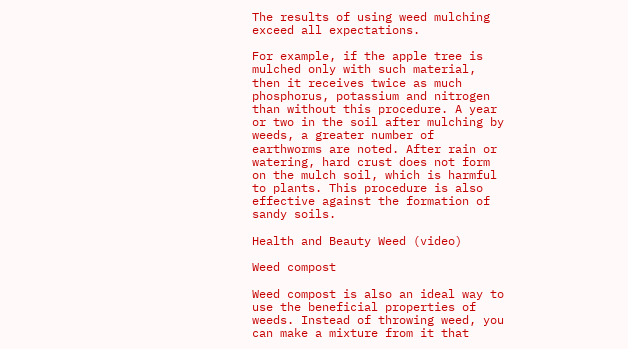The results of using weed mulching exceed all expectations.

For example, if the apple tree is mulched only with such material, then it receives twice as much phosphorus, potassium and nitrogen than without this procedure. A year or two in the soil after mulching by weeds, a greater number of earthworms are noted. After rain or watering, hard crust does not form on the mulch soil, which is harmful to plants. This procedure is also effective against the formation of sandy soils.

Health and Beauty Weed (video)

Weed compost

Weed compost is also an ideal way to use the beneficial properties of weeds. Instead of throwing weed, you can make a mixture from it that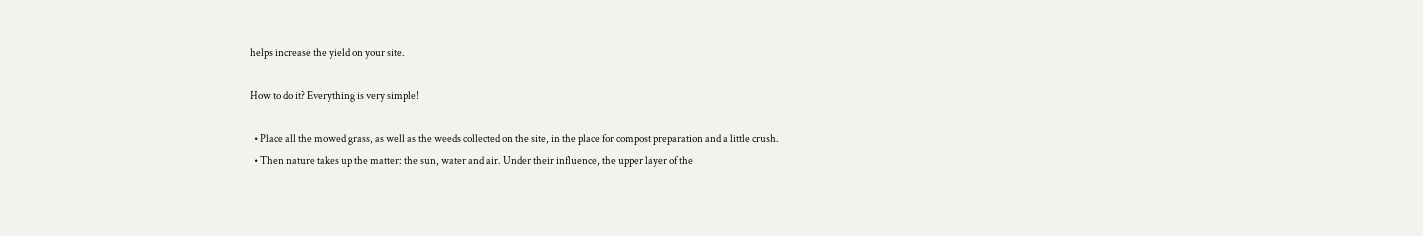helps increase the yield on your site.

How to do it? Everything is very simple!

  • Place all the mowed grass, as well as the weeds collected on the site, in the place for compost preparation and a little crush.
  • Then nature takes up the matter: the sun, water and air. Under their influence, the upper layer of the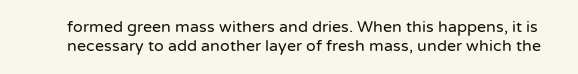formed green mass withers and dries. When this happens, it is necessary to add another layer of fresh mass, under which the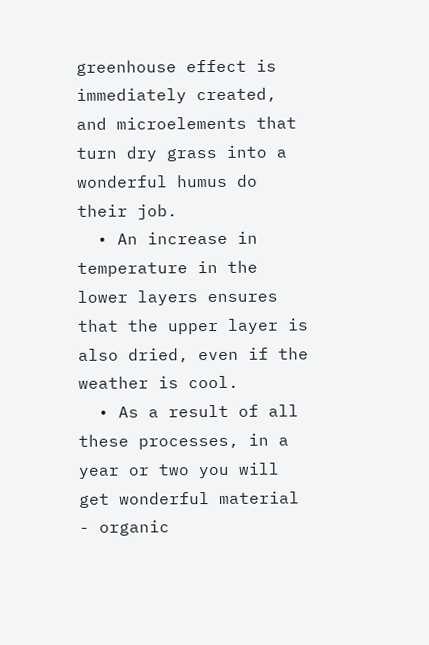greenhouse effect is immediately created, and microelements that turn dry grass into a wonderful humus do their job.
  • An increase in temperature in the lower layers ensures that the upper layer is also dried, even if the weather is cool.
  • As a result of all these processes, in a year or two you will get wonderful material - organic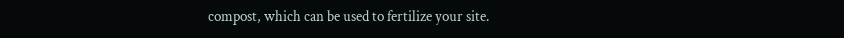compost, which can be used to fertilize your site.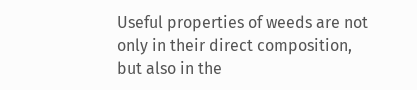Useful properties of weeds are not only in their direct composition, but also in the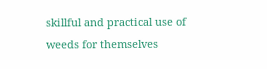skillful and practical use of weeds for themselves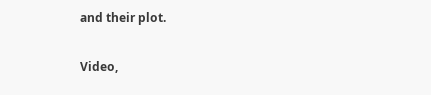and their plot.

Video,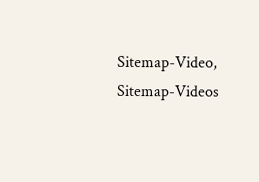Sitemap-Video, Sitemap-Videos